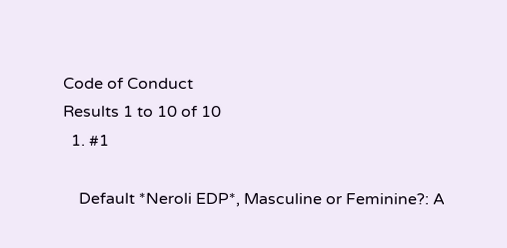Code of Conduct
Results 1 to 10 of 10
  1. #1

    Default *Neroli EDP*, Masculine or Feminine?: A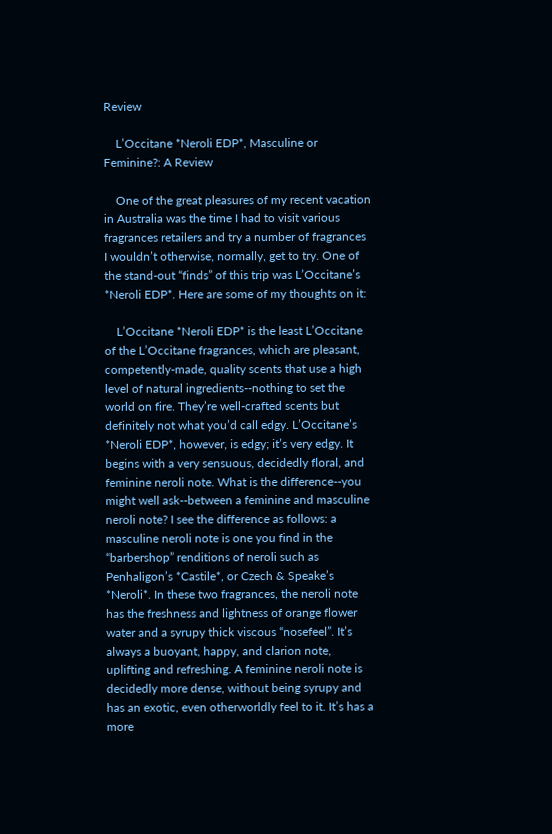Review

    L’Occitane *Neroli EDP*, Masculine or Feminine?: A Review

    One of the great pleasures of my recent vacation in Australia was the time I had to visit various fragrances retailers and try a number of fragrances I wouldn’t otherwise, normally, get to try. One of the stand-out “finds” of this trip was L’Occitane’s *Neroli EDP*. Here are some of my thoughts on it:

    L’Occitane *Neroli EDP* is the least L’Occitane of the L’Occitane fragrances, which are pleasant, competently-made, quality scents that use a high level of natural ingredients--nothing to set the world on fire. They’re well-crafted scents but definitely not what you’d call edgy. L’Occitane’s *Neroli EDP*, however, is edgy; it’s very edgy. It begins with a very sensuous, decidedly floral, and feminine neroli note. What is the difference--you might well ask--between a feminine and masculine neroli note? I see the difference as follows: a masculine neroli note is one you find in the “barbershop” renditions of neroli such as Penhaligon’s *Castile*, or Czech & Speake’s *Neroli*. In these two fragrances, the neroli note has the freshness and lightness of orange flower water and a syrupy thick viscous “nosefeel”. It’s always a buoyant, happy, and clarion note, uplifting and refreshing. A feminine neroli note is decidedly more dense, without being syrupy and has an exotic, even otherworldly feel to it. It’s has a more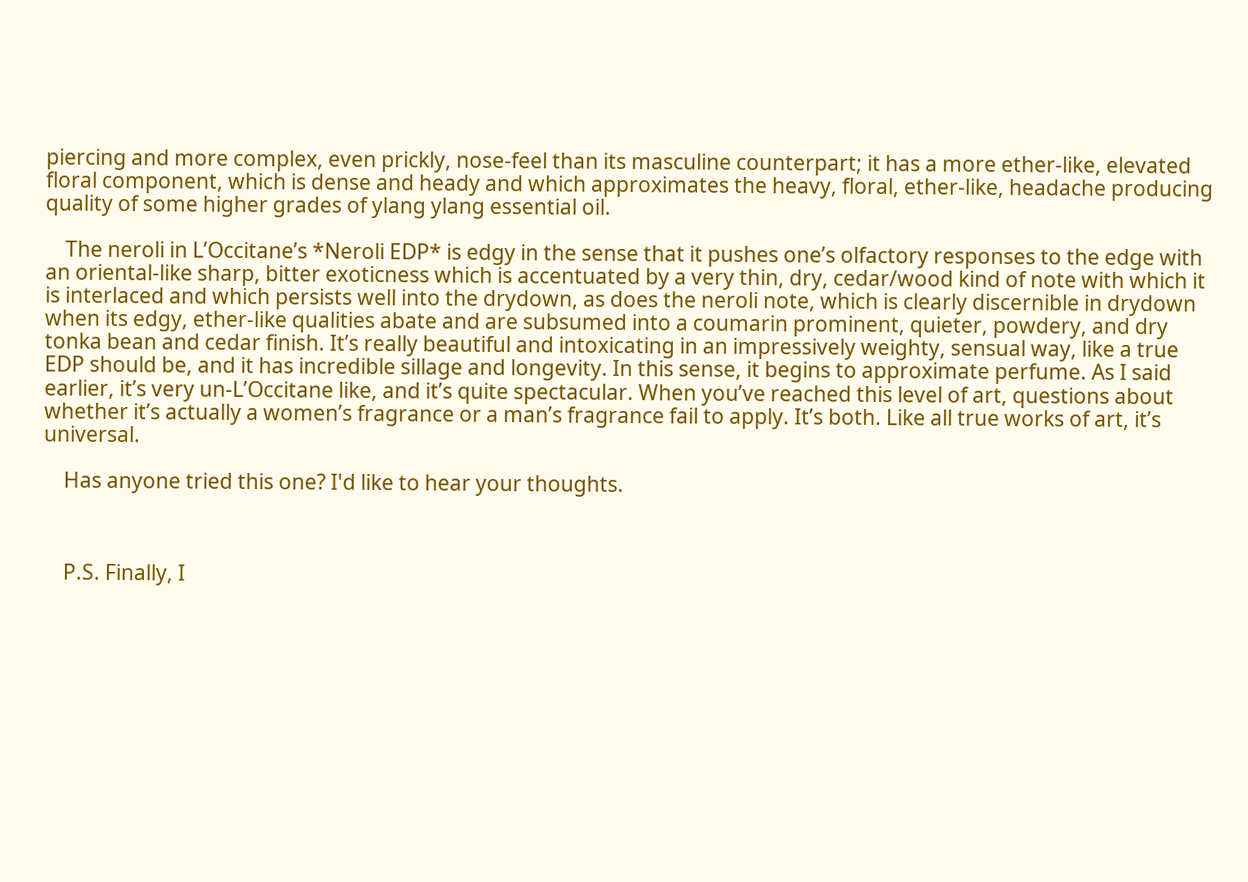piercing and more complex, even prickly, nose-feel than its masculine counterpart; it has a more ether-like, elevated floral component, which is dense and heady and which approximates the heavy, floral, ether-like, headache producing quality of some higher grades of ylang ylang essential oil.

    The neroli in L’Occitane’s *Neroli EDP* is edgy in the sense that it pushes one’s olfactory responses to the edge with an oriental-like sharp, bitter exoticness which is accentuated by a very thin, dry, cedar/wood kind of note with which it is interlaced and which persists well into the drydown, as does the neroli note, which is clearly discernible in drydown when its edgy, ether-like qualities abate and are subsumed into a coumarin prominent, quieter, powdery, and dry tonka bean and cedar finish. It’s really beautiful and intoxicating in an impressively weighty, sensual way, like a true EDP should be, and it has incredible sillage and longevity. In this sense, it begins to approximate perfume. As I said earlier, it’s very un-L’Occitane like, and it’s quite spectacular. When you’ve reached this level of art, questions about whether it’s actually a women’s fragrance or a man’s fragrance fail to apply. It’s both. Like all true works of art, it’s universal.

    Has anyone tried this one? I'd like to hear your thoughts.



    P.S. Finally, I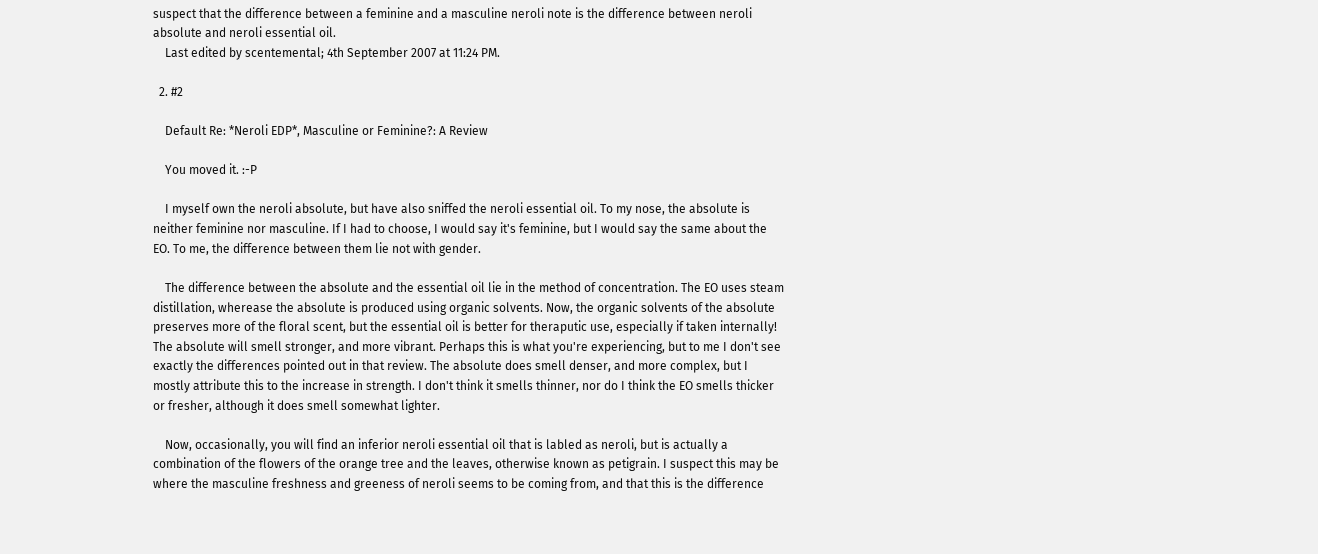suspect that the difference between a feminine and a masculine neroli note is the difference between neroli absolute and neroli essential oil.
    Last edited by scentemental; 4th September 2007 at 11:24 PM.

  2. #2

    Default Re: *Neroli EDP*, Masculine or Feminine?: A Review

    You moved it. :-P

    I myself own the neroli absolute, but have also sniffed the neroli essential oil. To my nose, the absolute is neither feminine nor masculine. If I had to choose, I would say it's feminine, but I would say the same about the EO. To me, the difference between them lie not with gender.

    The difference between the absolute and the essential oil lie in the method of concentration. The EO uses steam distillation, wherease the absolute is produced using organic solvents. Now, the organic solvents of the absolute preserves more of the floral scent, but the essential oil is better for theraputic use, especially if taken internally! The absolute will smell stronger, and more vibrant. Perhaps this is what you're experiencing, but to me I don't see exactly the differences pointed out in that review. The absolute does smell denser, and more complex, but I mostly attribute this to the increase in strength. I don't think it smells thinner, nor do I think the EO smells thicker or fresher, although it does smell somewhat lighter.

    Now, occasionally, you will find an inferior neroli essential oil that is labled as neroli, but is actually a combination of the flowers of the orange tree and the leaves, otherwise known as petigrain. I suspect this may be where the masculine freshness and greeness of neroli seems to be coming from, and that this is the difference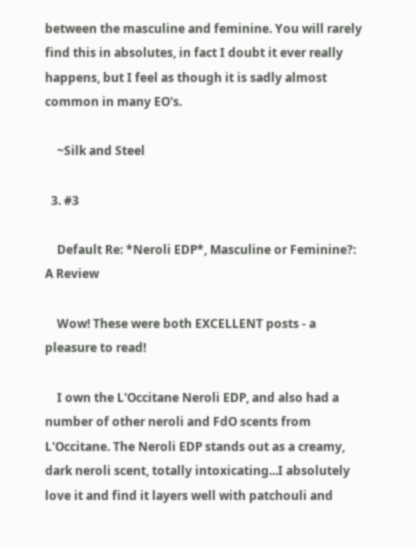between the masculine and feminine. You will rarely find this in absolutes, in fact I doubt it ever really happens, but I feel as though it is sadly almost common in many EO's.

    ~Silk and Steel

  3. #3

    Default Re: *Neroli EDP*, Masculine or Feminine?: A Review

    Wow! These were both EXCELLENT posts - a pleasure to read!

    I own the L'Occitane Neroli EDP, and also had a number of other neroli and FdO scents from L'Occitane. The Neroli EDP stands out as a creamy, dark neroli scent, totally intoxicating...I absolutely love it and find it layers well with patchouli and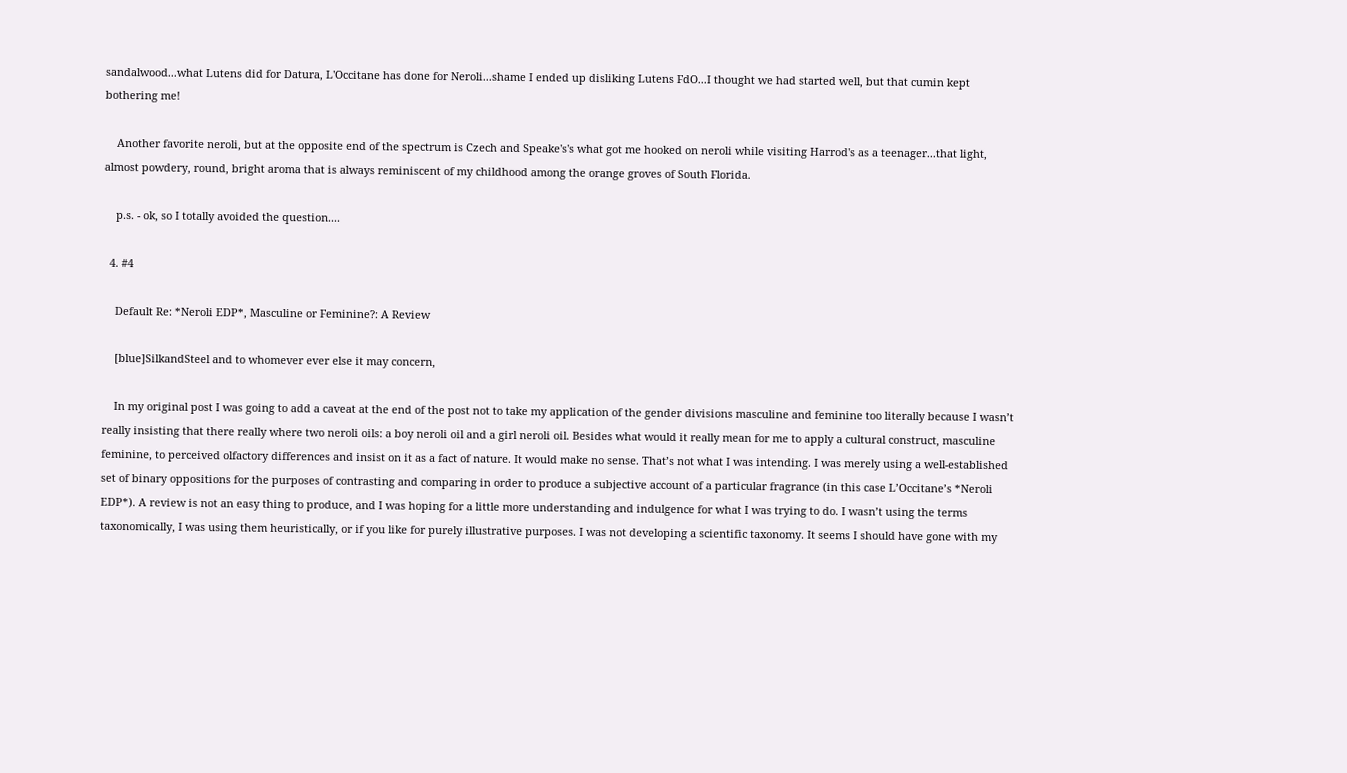sandalwood...what Lutens did for Datura, L'Occitane has done for Neroli...shame I ended up disliking Lutens FdO...I thought we had started well, but that cumin kept bothering me!

    Another favorite neroli, but at the opposite end of the spectrum is Czech and Speake's's what got me hooked on neroli while visiting Harrod's as a teenager...that light, almost powdery, round, bright aroma that is always reminiscent of my childhood among the orange groves of South Florida.

    p.s. - ok, so I totally avoided the question....

  4. #4

    Default Re: *Neroli EDP*, Masculine or Feminine?: A Review

    [blue]SilkandSteel and to whomever ever else it may concern,

    In my original post I was going to add a caveat at the end of the post not to take my application of the gender divisions masculine and feminine too literally because I wasn’t really insisting that there really where two neroli oils: a boy neroli oil and a girl neroli oil. Besides what would it really mean for me to apply a cultural construct, masculine feminine, to perceived olfactory differences and insist on it as a fact of nature. It would make no sense. That’s not what I was intending. I was merely using a well-established set of binary oppositions for the purposes of contrasting and comparing in order to produce a subjective account of a particular fragrance (in this case L’Occitane’s *Neroli EDP*). A review is not an easy thing to produce, and I was hoping for a little more understanding and indulgence for what I was trying to do. I wasn’t using the terms taxonomically, I was using them heuristically, or if you like for purely illustrative purposes. I was not developing a scientific taxonomy. It seems I should have gone with my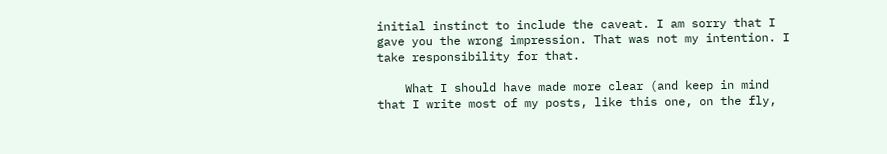initial instinct to include the caveat. I am sorry that I gave you the wrong impression. That was not my intention. I take responsibility for that.

    What I should have made more clear (and keep in mind that I write most of my posts, like this one, on the fly,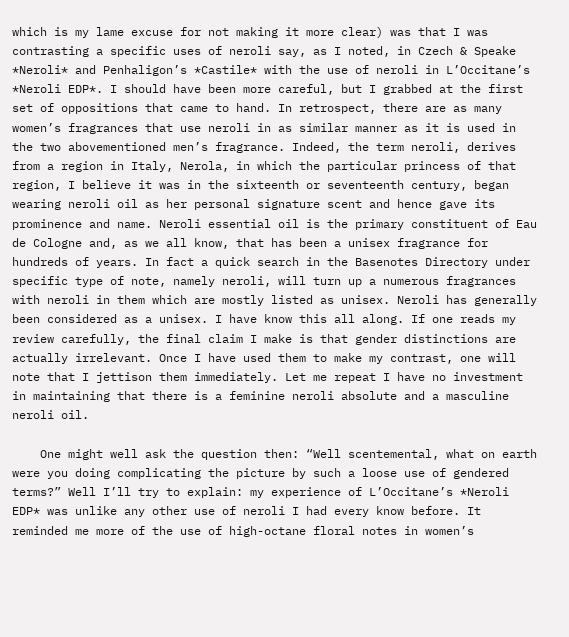which is my lame excuse for not making it more clear) was that I was contrasting a specific uses of neroli say, as I noted, in Czech & Speake *Neroli* and Penhaligon’s *Castile* with the use of neroli in L’Occitane’s *Neroli EDP*. I should have been more careful, but I grabbed at the first set of oppositions that came to hand. In retrospect, there are as many women’s fragrances that use neroli in as similar manner as it is used in the two abovementioned men’s fragrance. Indeed, the term neroli, derives from a region in Italy, Nerola, in which the particular princess of that region, I believe it was in the sixteenth or seventeenth century, began wearing neroli oil as her personal signature scent and hence gave its prominence and name. Neroli essential oil is the primary constituent of Eau de Cologne and, as we all know, that has been a unisex fragrance for hundreds of years. In fact a quick search in the Basenotes Directory under specific type of note, namely neroli, will turn up a numerous fragrances with neroli in them which are mostly listed as unisex. Neroli has generally been considered as a unisex. I have know this all along. If one reads my review carefully, the final claim I make is that gender distinctions are actually irrelevant. Once I have used them to make my contrast, one will note that I jettison them immediately. Let me repeat I have no investment in maintaining that there is a feminine neroli absolute and a masculine neroli oil.

    One might well ask the question then: “Well scentemental, what on earth were you doing complicating the picture by such a loose use of gendered terms?” Well I’ll try to explain: my experience of L’Occitane’s *Neroli EDP* was unlike any other use of neroli I had every know before. It reminded me more of the use of high-octane floral notes in women’s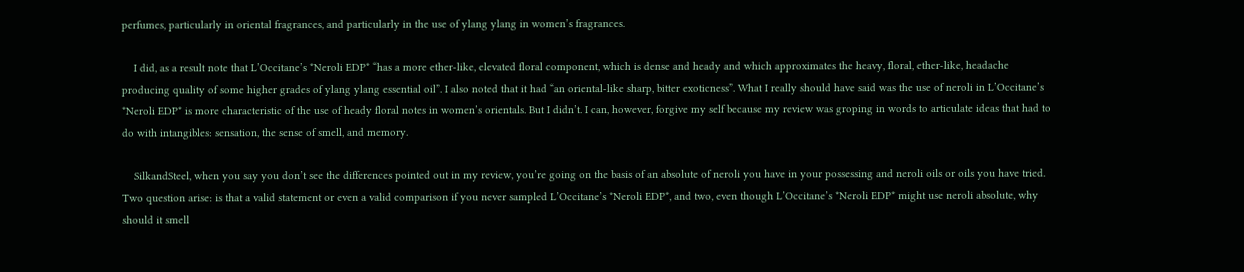perfumes, particularly in oriental fragrances, and particularly in the use of ylang ylang in women’s fragrances.

    I did, as a result note that L’Occitane’s *Neroli EDP* “has a more ether-like, elevated floral component, which is dense and heady and which approximates the heavy, floral, ether-like, headache producing quality of some higher grades of ylang ylang essential oil”. I also noted that it had “an oriental-like sharp, bitter exoticness”. What I really should have said was the use of neroli in L’Occitane’s *Neroli EDP* is more characteristic of the use of heady floral notes in women’s orientals. But I didn’t. I can, however, forgive my self because my review was groping in words to articulate ideas that had to do with intangibles: sensation, the sense of smell, and memory.

    SilkandSteel, when you say you don’t see the differences pointed out in my review, you’re going on the basis of an absolute of neroli you have in your possessing and neroli oils or oils you have tried. Two question arise: is that a valid statement or even a valid comparison if you never sampled L’Occitane’s *Neroli EDP*, and two, even though L’Occitane’s *Neroli EDP* might use neroli absolute, why should it smell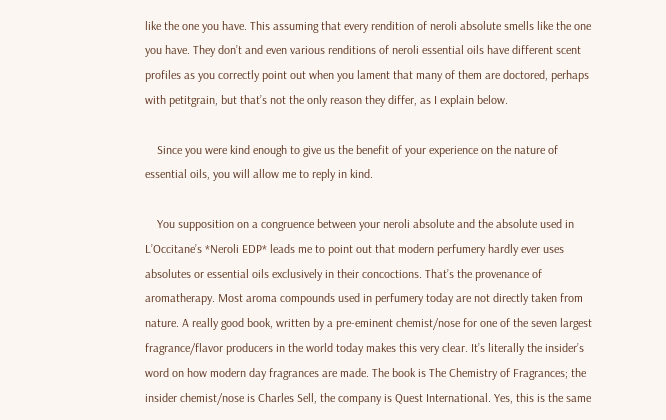like the one you have. This assuming that every rendition of neroli absolute smells like the one you have. They don’t and even various renditions of neroli essential oils have different scent profiles as you correctly point out when you lament that many of them are doctored, perhaps with petitgrain, but that’s not the only reason they differ, as I explain below.

    Since you were kind enough to give us the benefit of your experience on the nature of essential oils, you will allow me to reply in kind.

    You supposition on a congruence between your neroli absolute and the absolute used in L’Occitane’s *Neroli EDP* leads me to point out that modern perfumery hardly ever uses absolutes or essential oils exclusively in their concoctions. That’s the provenance of aromatherapy. Most aroma compounds used in perfumery today are not directly taken from nature. A really good book, written by a pre-eminent chemist/nose for one of the seven largest fragrance/flavor producers in the world today makes this very clear. It’s literally the insider’s word on how modern day fragrances are made. The book is The Chemistry of Fragrances; the insider chemist/nose is Charles Sell, the company is Quest International. Yes, this is the same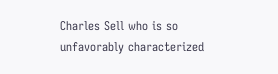Charles Sell who is so unfavorably characterized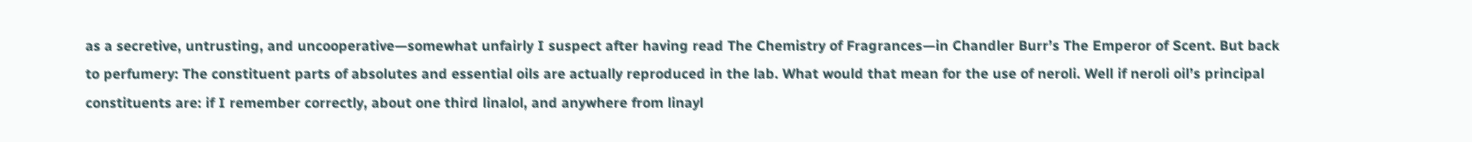as a secretive, untrusting, and uncooperative—somewhat unfairly I suspect after having read The Chemistry of Fragrances—in Chandler Burr’s The Emperor of Scent. But back to perfumery: The constituent parts of absolutes and essential oils are actually reproduced in the lab. What would that mean for the use of neroli. Well if neroli oil’s principal constituents are: if I remember correctly, about one third linalol, and anywhere from linayl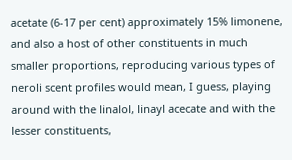acetate (6-17 per cent) approximately 15% limonene, and also a host of other constituents in much smaller proportions, reproducing various types of neroli scent profiles would mean, I guess, playing around with the linalol, linayl acecate and with the lesser constituents,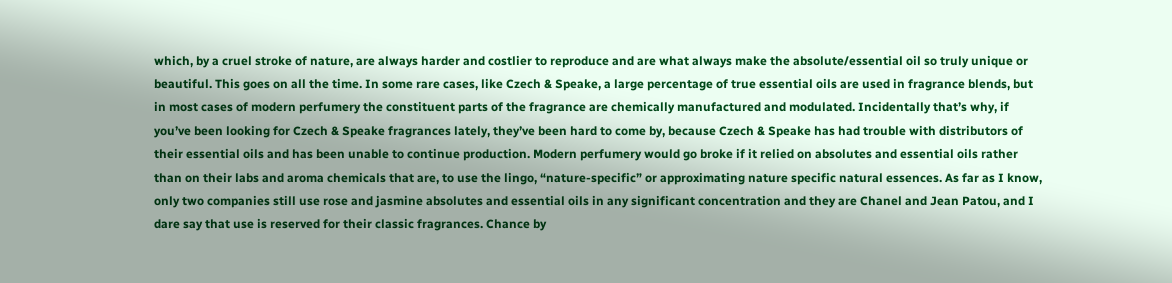which, by a cruel stroke of nature, are always harder and costlier to reproduce and are what always make the absolute/essential oil so truly unique or beautiful. This goes on all the time. In some rare cases, like Czech & Speake, a large percentage of true essential oils are used in fragrance blends, but in most cases of modern perfumery the constituent parts of the fragrance are chemically manufactured and modulated. Incidentally that’s why, if you’ve been looking for Czech & Speake fragrances lately, they’ve been hard to come by, because Czech & Speake has had trouble with distributors of their essential oils and has been unable to continue production. Modern perfumery would go broke if it relied on absolutes and essential oils rather than on their labs and aroma chemicals that are, to use the lingo, “nature-specific” or approximating nature specific natural essences. As far as I know, only two companies still use rose and jasmine absolutes and essential oils in any significant concentration and they are Chanel and Jean Patou, and I dare say that use is reserved for their classic fragrances. Chance by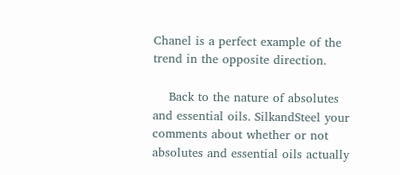Chanel is a perfect example of the trend in the opposite direction.

    Back to the nature of absolutes and essential oils. SilkandSteel your comments about whether or not absolutes and essential oils actually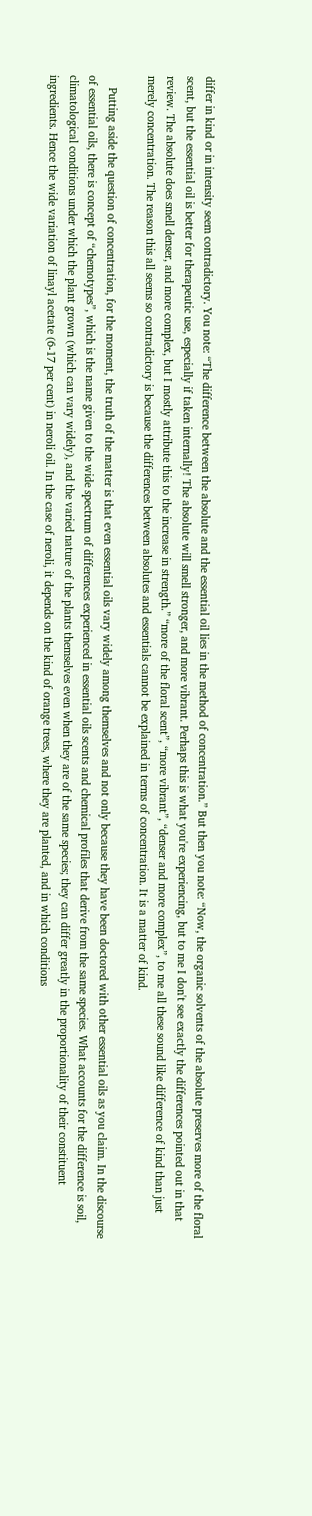differ in kind or in intensity seem contradictory. You note: “The difference between the absolute and the essential oil lies in the method of concentration.” But then you note: “Now, the organic solvents of the absolute preserves more of the floral scent, but the essential oil is better for therapeutic use, especially if taken internally! The absolute will smell stronger, and more vibrant. Perhaps this is what you're experiencing, but to me I don't see exactly the differences pointed out in that review. The absolute does smell denser, and more complex, but I mostly attribute this to the increase in strength.” “more of the floral scent”, “more vibrant”, “denser and more complex”, to me all these sound like difference of kind than just merely concentration. The reason this all seems so contradictory is because the differences between absolutes and essentials cannot be explained in terms of concentration. It is a matter of kind.

    Putting aside the question of concentration, for the moment, the truth of the matter is that even essential oils vary widely among themselves and not only because they have been doctored with other essential oils as you claim. In the discourse of essential oils, there is concept of “chemotypes”, which is the name given to the wide spectrum of differences experienced in essential oils scents and chemical profiles that derive from the same species. What accounts for the difference is soil, climatological conditions under which the plant grown (which can vary widely), and the varied nature of the plants themselves even when they are of the same species; they can differ greatly in the proportionality of their constituent ingredients. Hence the wide variation of linayl acetate (6-17 per cent) in neroli oil. In the case of neroli, it depends on the kind of orange trees, where they are planted, and in which conditions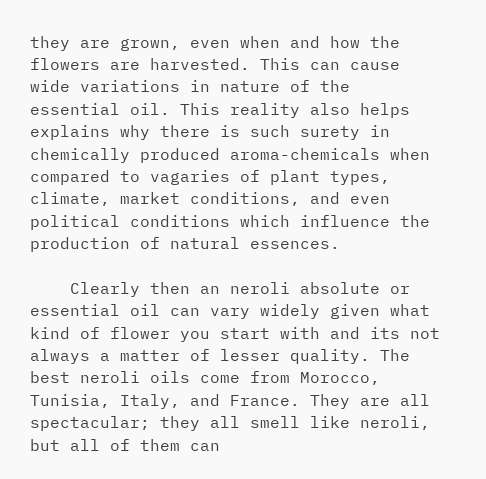they are grown, even when and how the flowers are harvested. This can cause wide variations in nature of the essential oil. This reality also helps explains why there is such surety in chemically produced aroma-chemicals when compared to vagaries of plant types, climate, market conditions, and even political conditions which influence the production of natural essences.

    Clearly then an neroli absolute or essential oil can vary widely given what kind of flower you start with and its not always a matter of lesser quality. The best neroli oils come from Morocco, Tunisia, Italy, and France. They are all spectacular; they all smell like neroli, but all of them can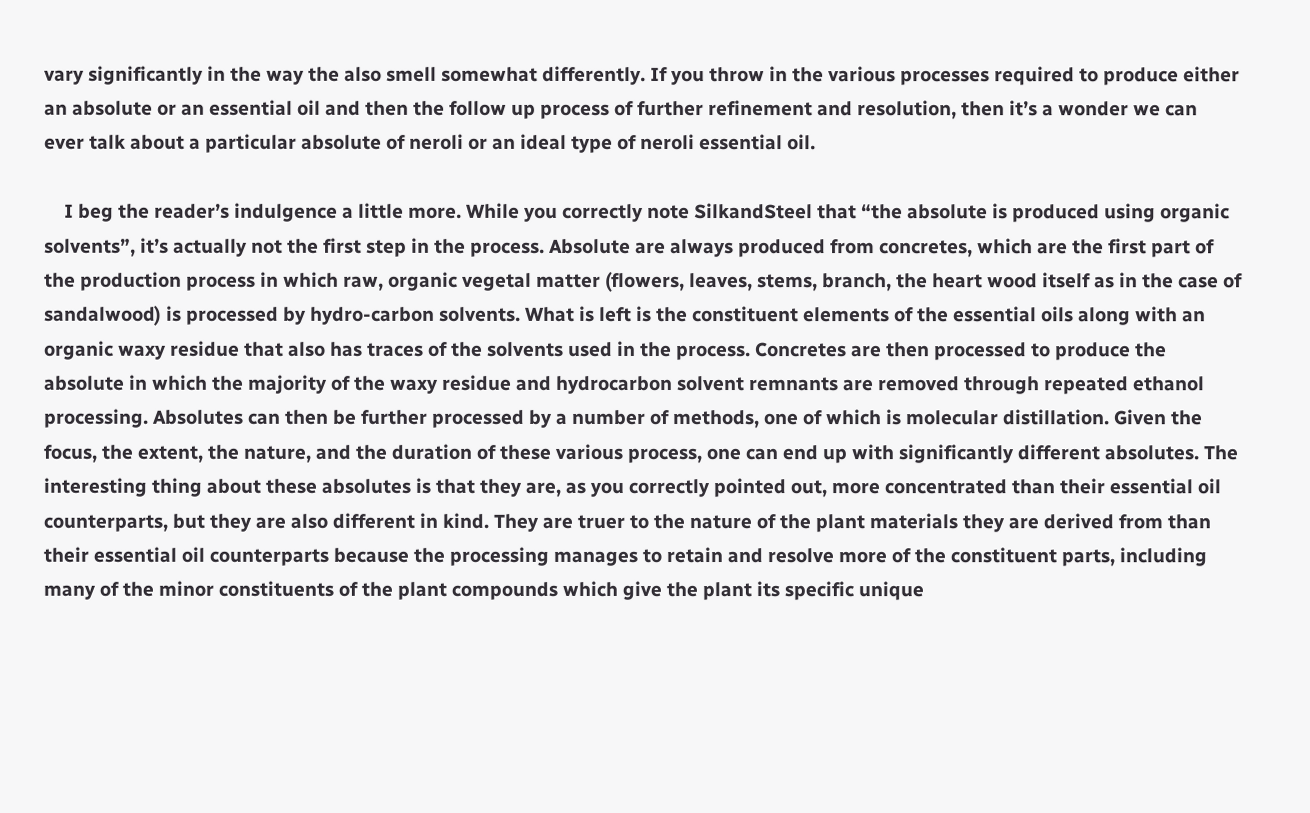vary significantly in the way the also smell somewhat differently. If you throw in the various processes required to produce either an absolute or an essential oil and then the follow up process of further refinement and resolution, then it’s a wonder we can ever talk about a particular absolute of neroli or an ideal type of neroli essential oil.

    I beg the reader’s indulgence a little more. While you correctly note SilkandSteel that “the absolute is produced using organic solvents”, it’s actually not the first step in the process. Absolute are always produced from concretes, which are the first part of the production process in which raw, organic vegetal matter (flowers, leaves, stems, branch, the heart wood itself as in the case of sandalwood) is processed by hydro-carbon solvents. What is left is the constituent elements of the essential oils along with an organic waxy residue that also has traces of the solvents used in the process. Concretes are then processed to produce the absolute in which the majority of the waxy residue and hydrocarbon solvent remnants are removed through repeated ethanol processing. Absolutes can then be further processed by a number of methods, one of which is molecular distillation. Given the focus, the extent, the nature, and the duration of these various process, one can end up with significantly different absolutes. The interesting thing about these absolutes is that they are, as you correctly pointed out, more concentrated than their essential oil counterparts, but they are also different in kind. They are truer to the nature of the plant materials they are derived from than their essential oil counterparts because the processing manages to retain and resolve more of the constituent parts, including many of the minor constituents of the plant compounds which give the plant its specific unique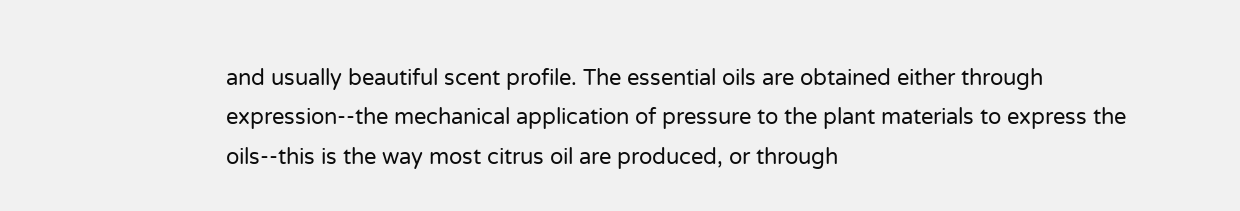and usually beautiful scent profile. The essential oils are obtained either through expression--the mechanical application of pressure to the plant materials to express the oils--this is the way most citrus oil are produced, or through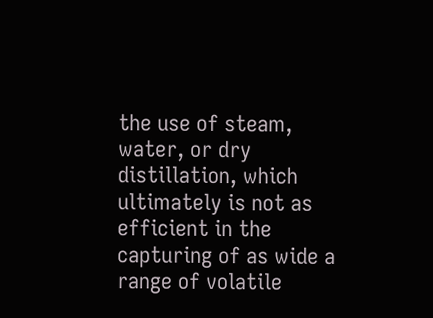the use of steam, water, or dry distillation, which ultimately is not as efficient in the capturing of as wide a range of volatile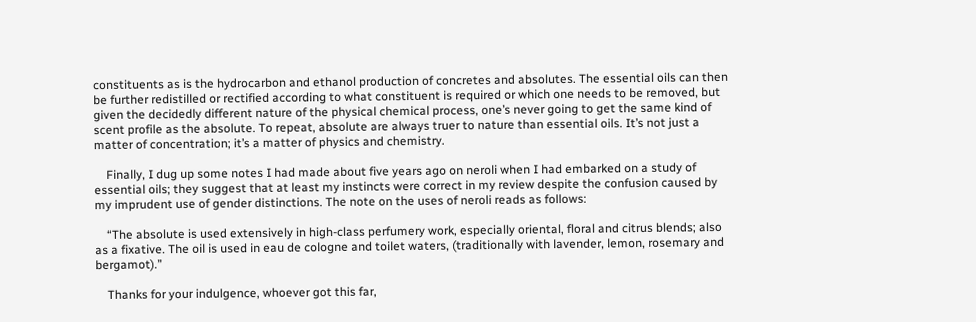constituents as is the hydrocarbon and ethanol production of concretes and absolutes. The essential oils can then be further redistilled or rectified according to what constituent is required or which one needs to be removed, but given the decidedly different nature of the physical chemical process, one’s never going to get the same kind of scent profile as the absolute. To repeat, absolute are always truer to nature than essential oils. It’s not just a matter of concentration; it’s a matter of physics and chemistry.

    Finally, I dug up some notes I had made about five years ago on neroli when I had embarked on a study of essential oils; they suggest that at least my instincts were correct in my review despite the confusion caused by my imprudent use of gender distinctions. The note on the uses of neroli reads as follows:

    “The absolute is used extensively in high-class perfumery work, especially oriental, floral and citrus blends; also as a fixative. The oil is used in eau de cologne and toilet waters, (traditionally with lavender, lemon, rosemary and bergamot).”

    Thanks for your indulgence, whoever got this far,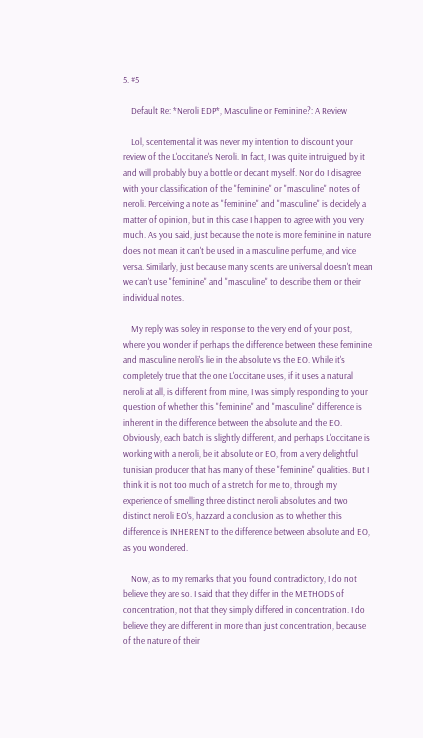5. #5

    Default Re: *Neroli EDP*, Masculine or Feminine?: A Review

    Lol, scentemental it was never my intention to discount your review of the L'occitane's Neroli. In fact, I was quite intruigued by it and will probably buy a bottle or decant myself. Nor do I disagree with your classification of the "feminine" or "masculine" notes of neroli. Perceiving a note as "feminine" and "masculine" is decidely a matter of opinion, but in this case I happen to agree with you very much. As you said, just because the note is more feminine in nature does not mean it can't be used in a masculine perfume, and vice versa. Similarly, just because many scents are universal doesn't mean we can't use "feminine" and "masculine" to describe them or their individual notes.

    My reply was soley in response to the very end of your post, where you wonder if perhaps the difference between these feminine and masculine neroli's lie in the absolute vs the EO. While it's completely true that the one L'occitane uses, if it uses a natural neroli at all, is different from mine, I was simply responding to your question of whether this "feminine" and "masculine" difference is inherent in the difference between the absolute and the EO. Obviously, each batch is slightly different, and perhaps L'occitane is working with a neroli, be it absolute or EO, from a very delightful tunisian producer that has many of these "feminine" qualities. But I think it is not too much of a stretch for me to, through my experience of smelling three distinct neroli absolutes and two distinct neroli EO's, hazzard a conclusion as to whether this difference is INHERENT to the difference between absolute and EO, as you wondered.

    Now, as to my remarks that you found contradictory, I do not believe they are so. I said that they differ in the METHODS of concentration, not that they simply differed in concentration. I do believe they are different in more than just concentration, because of the nature of their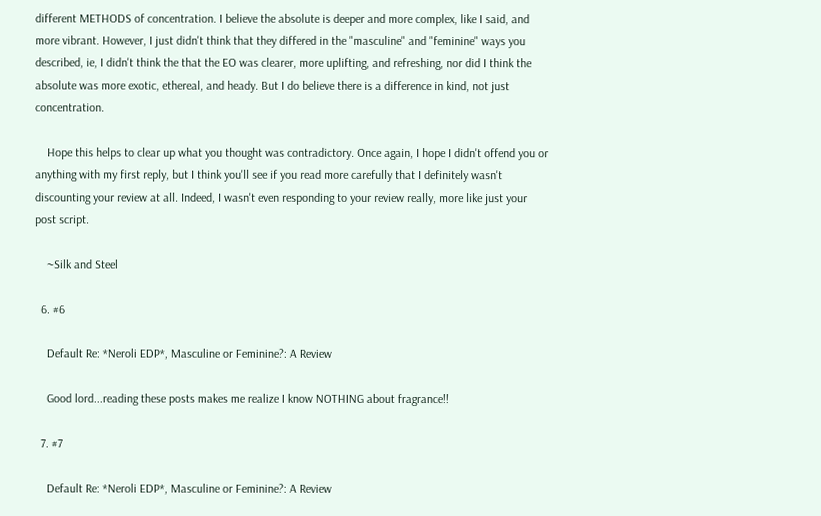different METHODS of concentration. I believe the absolute is deeper and more complex, like I said, and more vibrant. However, I just didn't think that they differed in the "masculine" and "feminine" ways you described, ie, I didn't think the that the EO was clearer, more uplifting, and refreshing, nor did I think the absolute was more exotic, ethereal, and heady. But I do believe there is a difference in kind, not just concentration.

    Hope this helps to clear up what you thought was contradictory. Once again, I hope I didn't offend you or anything with my first reply, but I think you'll see if you read more carefully that I definitely wasn't discounting your review at all. Indeed, I wasn't even responding to your review really, more like just your post script.

    ~Silk and Steel

  6. #6

    Default Re: *Neroli EDP*, Masculine or Feminine?: A Review

    Good lord...reading these posts makes me realize I know NOTHING about fragrance!!

  7. #7

    Default Re: *Neroli EDP*, Masculine or Feminine?: A Review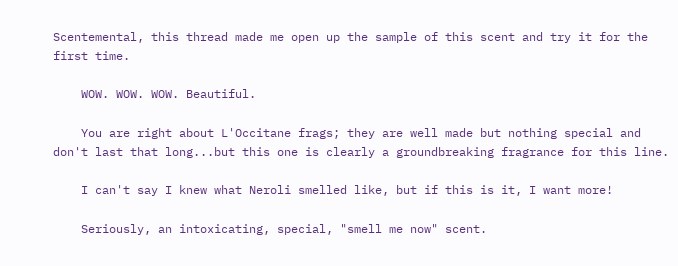Scentemental, this thread made me open up the sample of this scent and try it for the first time.

    WOW. WOW. WOW. Beautiful.

    You are right about L'Occitane frags; they are well made but nothing special and don't last that long...but this one is clearly a groundbreaking fragrance for this line.

    I can't say I knew what Neroli smelled like, but if this is it, I want more!

    Seriously, an intoxicating, special, "smell me now" scent.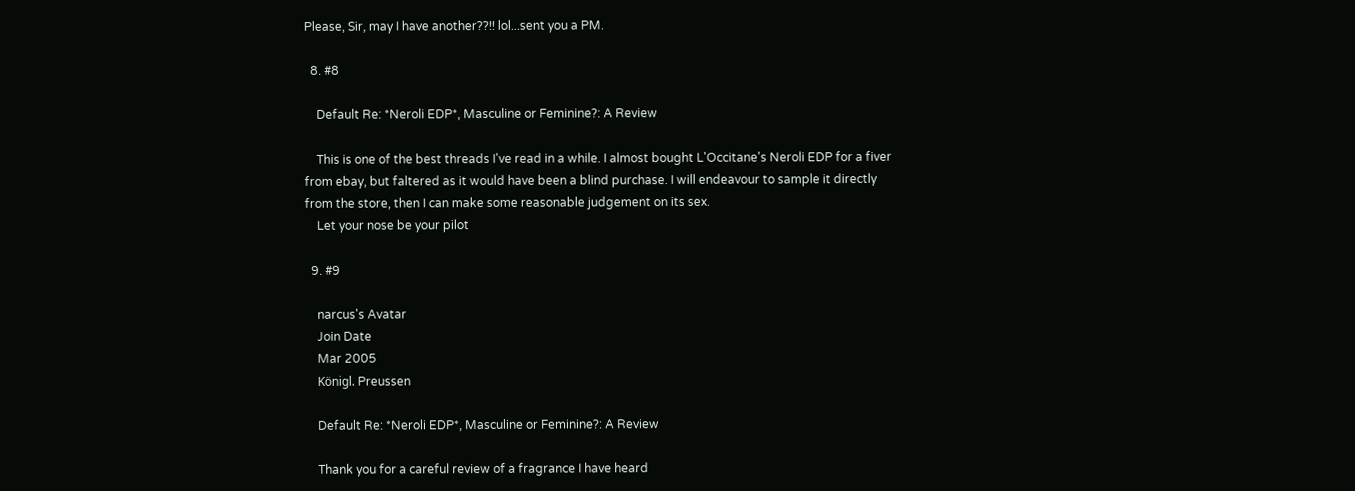Please, Sir, may I have another??!! lol...sent you a PM.

  8. #8

    Default Re: *Neroli EDP*, Masculine or Feminine?: A Review

    This is one of the best threads I've read in a while. I almost bought L'Occitane's Neroli EDP for a fiver from ebay, but faltered as it would have been a blind purchase. I will endeavour to sample it directly from the store, then I can make some reasonable judgement on its sex.
    Let your nose be your pilot

  9. #9

    narcus's Avatar
    Join Date
    Mar 2005
    Königl. Preussen

    Default Re: *Neroli EDP*, Masculine or Feminine?: A Review

    Thank you for a careful review of a fragrance I have heard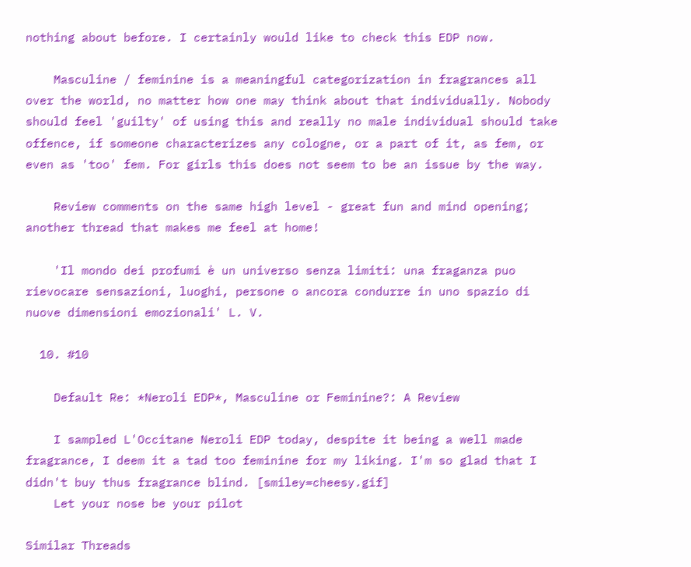nothing about before. I certainly would like to check this EDP now.

    Masculine / feminine is a meaningful categorization in fragrances all over the world, no matter how one may think about that individually. Nobody should feel 'guilty' of using this and really no male individual should take offence, if someone characterizes any cologne, or a part of it, as fem, or even as 'too' fem. For girls this does not seem to be an issue by the way.

    Review comments on the same high level - great fun and mind opening; another thread that makes me feel at home!

    'Il mondo dei profumi è un universo senza limiti: una fraganza puo rievocare sensazioni, luoghi, persone o ancora condurre in uno spazio di nuove dimensioni emozionali' L. V.

  10. #10

    Default Re: *Neroli EDP*, Masculine or Feminine?: A Review

    I sampled L'Occitane Neroli EDP today, despite it being a well made fragrance, I deem it a tad too feminine for my liking. I'm so glad that I didn't buy thus fragrance blind. [smiley=cheesy.gif]
    Let your nose be your pilot

Similar Threads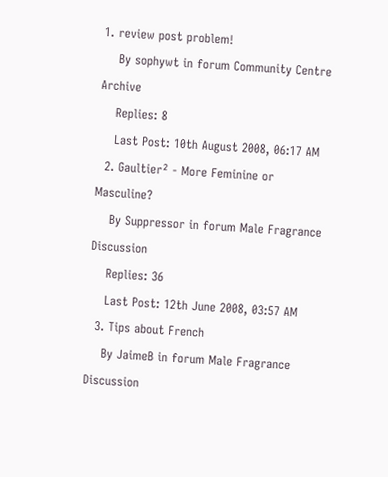1. review post problem!
    By sophywt in forum Community Centre Archive
    Replies: 8
    Last Post: 10th August 2008, 06:17 AM
  2. Gaultier² - More Feminine or Masculine?
    By Suppressor in forum Male Fragrance Discussion
    Replies: 36
    Last Post: 12th June 2008, 03:57 AM
  3. Tips about French
    By JaimeB in forum Male Fragrance Discussion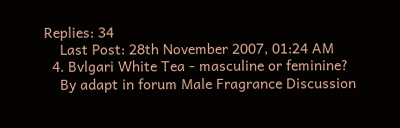Replies: 34
    Last Post: 28th November 2007, 01:24 AM
  4. Bvlgari White Tea - masculine or feminine?
    By adapt in forum Male Fragrance Discussion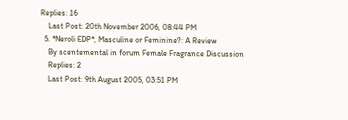Replies: 16
    Last Post: 20th November 2006, 08:44 PM
  5. *Neroli EDP*, Masculine or Feminine?: A Review
    By scentemental in forum Female Fragrance Discussion
    Replies: 2
    Last Post: 9th August 2005, 03:51 PM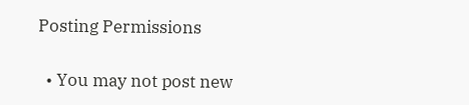Posting Permissions

  • You may not post new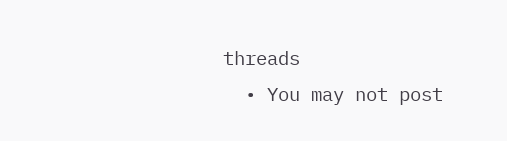threads
  • You may not post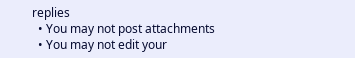replies
  • You may not post attachments
  • You may not edit your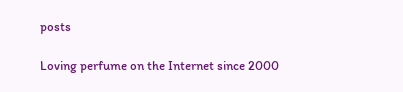posts

Loving perfume on the Internet since 2000